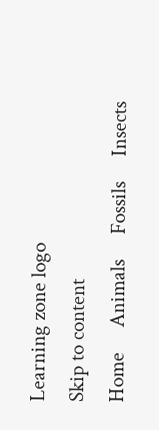Learning zone logo
Skip to content
Home     Animals     Fossils     Insects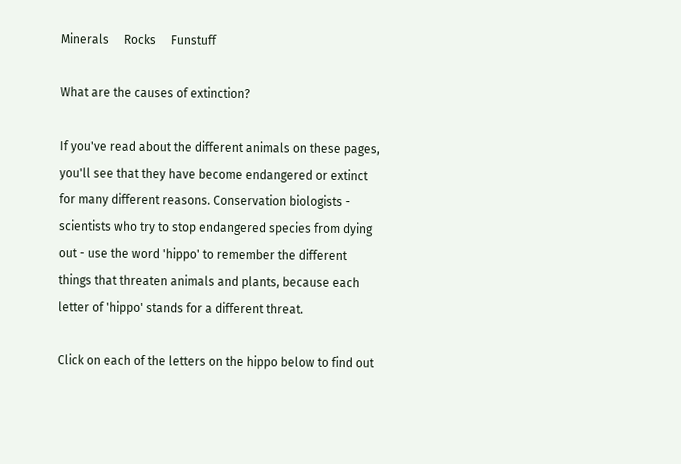Minerals     Rocks     Funstuff

What are the causes of extinction?

If you've read about the different animals on these pages, you'll see that they have become endangered or extinct for many different reasons. Conservation biologists - scientists who try to stop endangered species from dying out - use the word 'hippo' to remember the different things that threaten animals and plants, because each letter of 'hippo' stands for a different threat.

Click on each of the letters on the hippo below to find out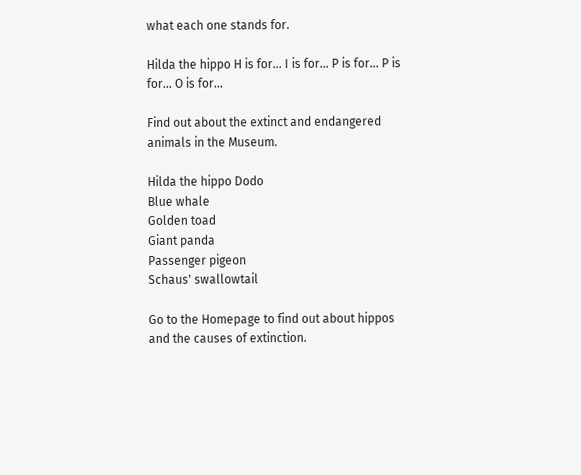what each one stands for.

Hilda the hippo H is for... I is for... P is for... P is for... O is for...

Find out about the extinct and endangered animals in the Museum.

Hilda the hippo Dodo
Blue whale
Golden toad
Giant panda
Passenger pigeon
Schaus' swallowtail

Go to the Homepage to find out about hippos and the causes of extinction.